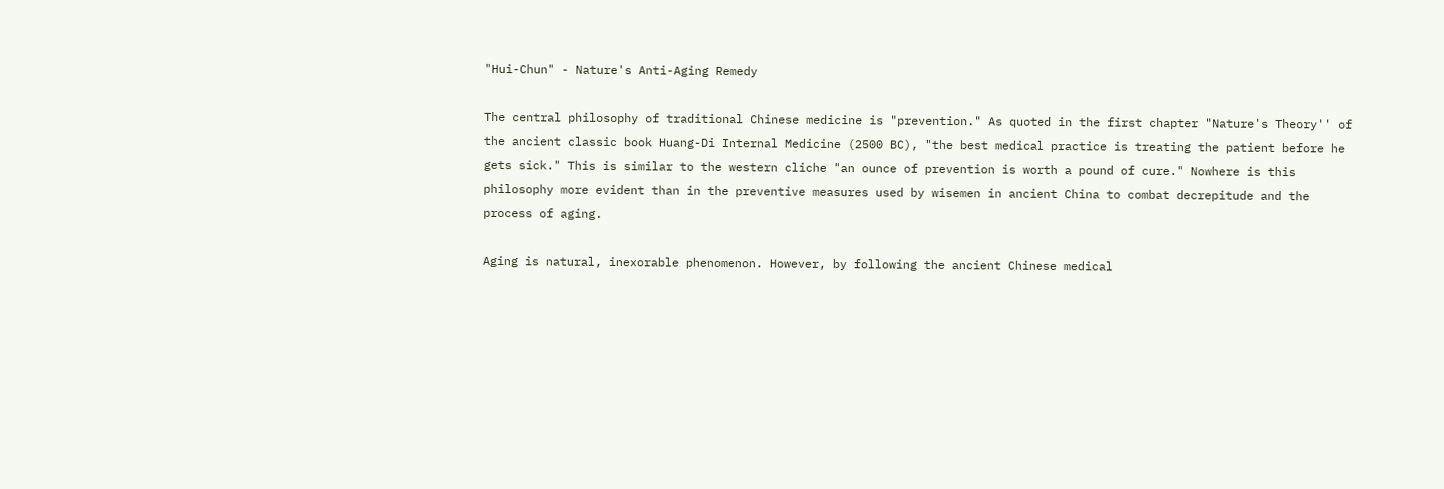"Hui-Chun" - Nature's Anti-Aging Remedy

The central philosophy of traditional Chinese medicine is "prevention." As quoted in the first chapter "Nature's Theory'' of the ancient classic book Huang-Di Internal Medicine (2500 BC), "the best medical practice is treating the patient before he gets sick." This is similar to the western cliche "an ounce of prevention is worth a pound of cure." Nowhere is this philosophy more evident than in the preventive measures used by wisemen in ancient China to combat decrepitude and the process of aging.

Aging is natural, inexorable phenomenon. However, by following the ancient Chinese medical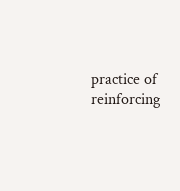practice of reinforcing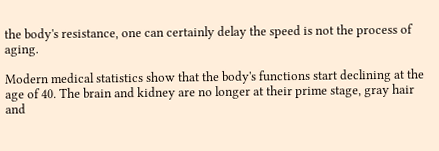the body's resistance, one can certainly delay the speed is not the process of aging.

Modern medical statistics show that the body's functions start declining at the age of 40. The brain and kidney are no longer at their prime stage, gray hair and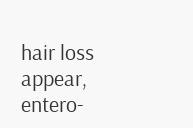hair loss appear, entero-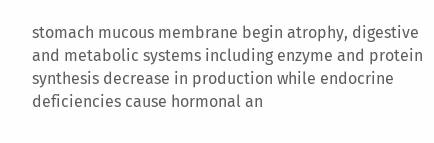stomach mucous membrane begin atrophy, digestive and metabolic systems including enzyme and protein synthesis decrease in production while endocrine deficiencies cause hormonal an